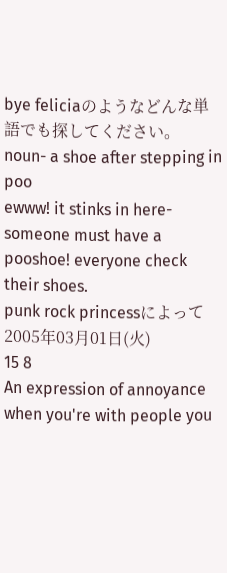bye feliciaのようなどんな単語でも探してください。
noun- a shoe after stepping in poo
ewww! it stinks in here- someone must have a pooshoe! everyone check their shoes.
punk rock princessによって 2005年03月01日(火)
15 8
An expression of annoyance when you're with people you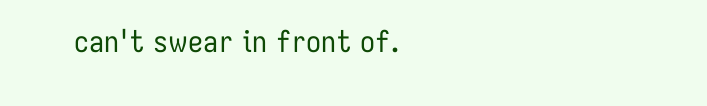can't swear in front of.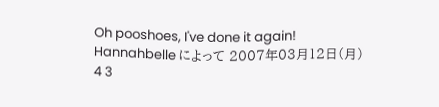Oh pooshoes, I've done it again!
Hannahbelle によって 2007年03月12日(月)
4 3